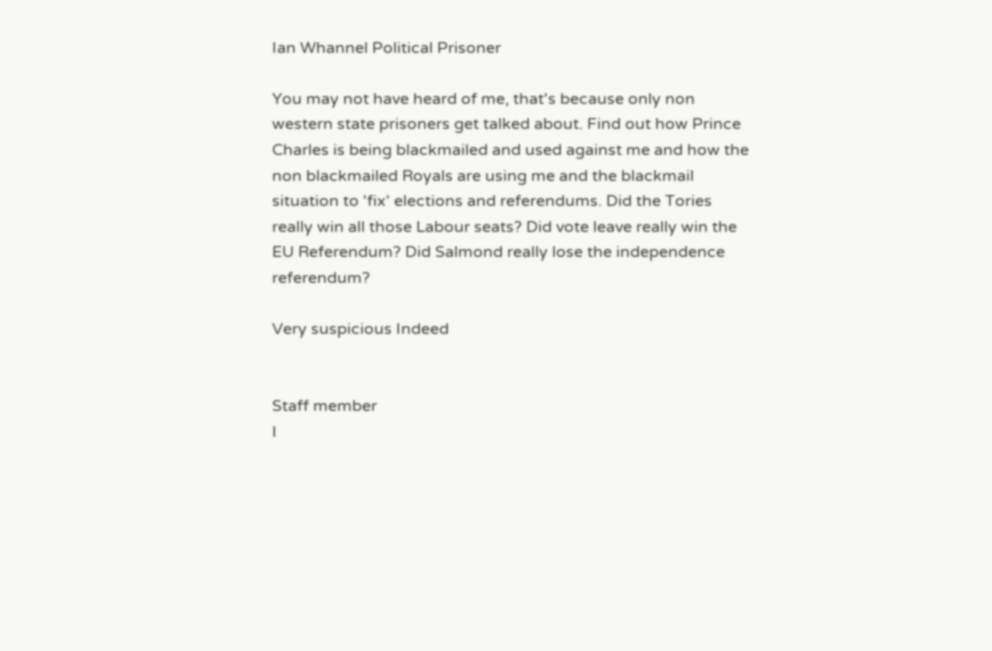Ian Whannel Political Prisoner

You may not have heard of me, that's because only non western state prisoners get talked about. Find out how Prince Charles is being blackmailed and used against me and how the non blackmailed Royals are using me and the blackmail situation to 'fix' elections and referendums. Did the Tories really win all those Labour seats? Did vote leave really win the EU Referendum? Did Salmond really lose the independence referendum?

Very suspicious Indeed


Staff member
I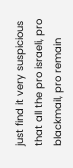just find it very suspicious that all the pro israeli, pro blackmail, pro remain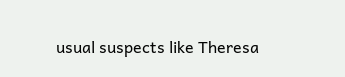usual suspects like Theresa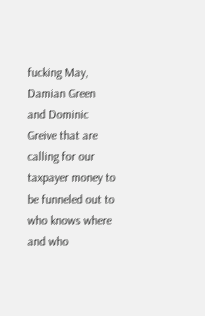fucking May, Damian Green and Dominic Greive that are calling for our taxpayer money to be funneled out to who knows where and who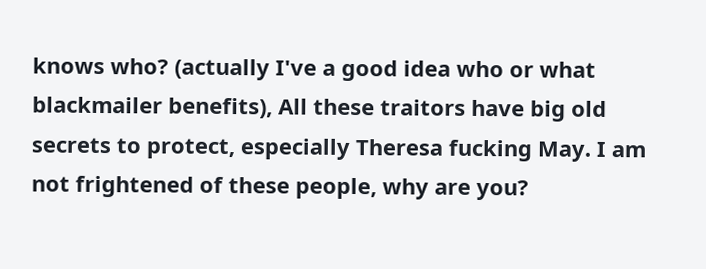knows who? (actually I've a good idea who or what blackmailer benefits), All these traitors have big old secrets to protect, especially Theresa fucking May. I am not frightened of these people, why are you?